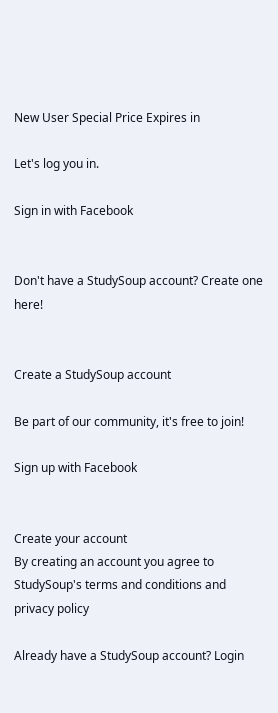New User Special Price Expires in

Let's log you in.

Sign in with Facebook


Don't have a StudySoup account? Create one here!


Create a StudySoup account

Be part of our community, it's free to join!

Sign up with Facebook


Create your account
By creating an account you agree to StudySoup's terms and conditions and privacy policy

Already have a StudySoup account? Login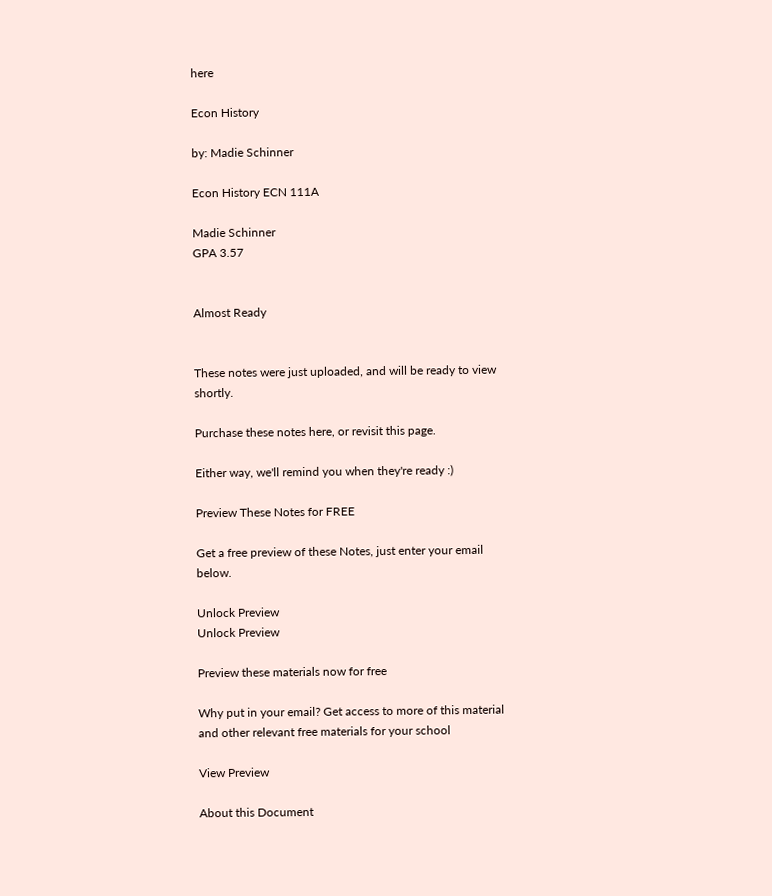here

Econ History

by: Madie Schinner

Econ History ECN 111A

Madie Schinner
GPA 3.57


Almost Ready


These notes were just uploaded, and will be ready to view shortly.

Purchase these notes here, or revisit this page.

Either way, we'll remind you when they're ready :)

Preview These Notes for FREE

Get a free preview of these Notes, just enter your email below.

Unlock Preview
Unlock Preview

Preview these materials now for free

Why put in your email? Get access to more of this material and other relevant free materials for your school

View Preview

About this Document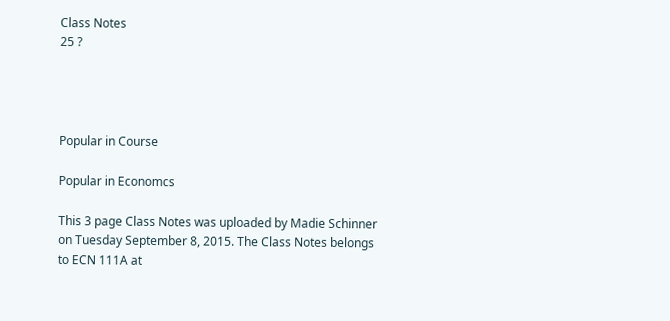Class Notes
25 ?




Popular in Course

Popular in Economcs

This 3 page Class Notes was uploaded by Madie Schinner on Tuesday September 8, 2015. The Class Notes belongs to ECN 111A at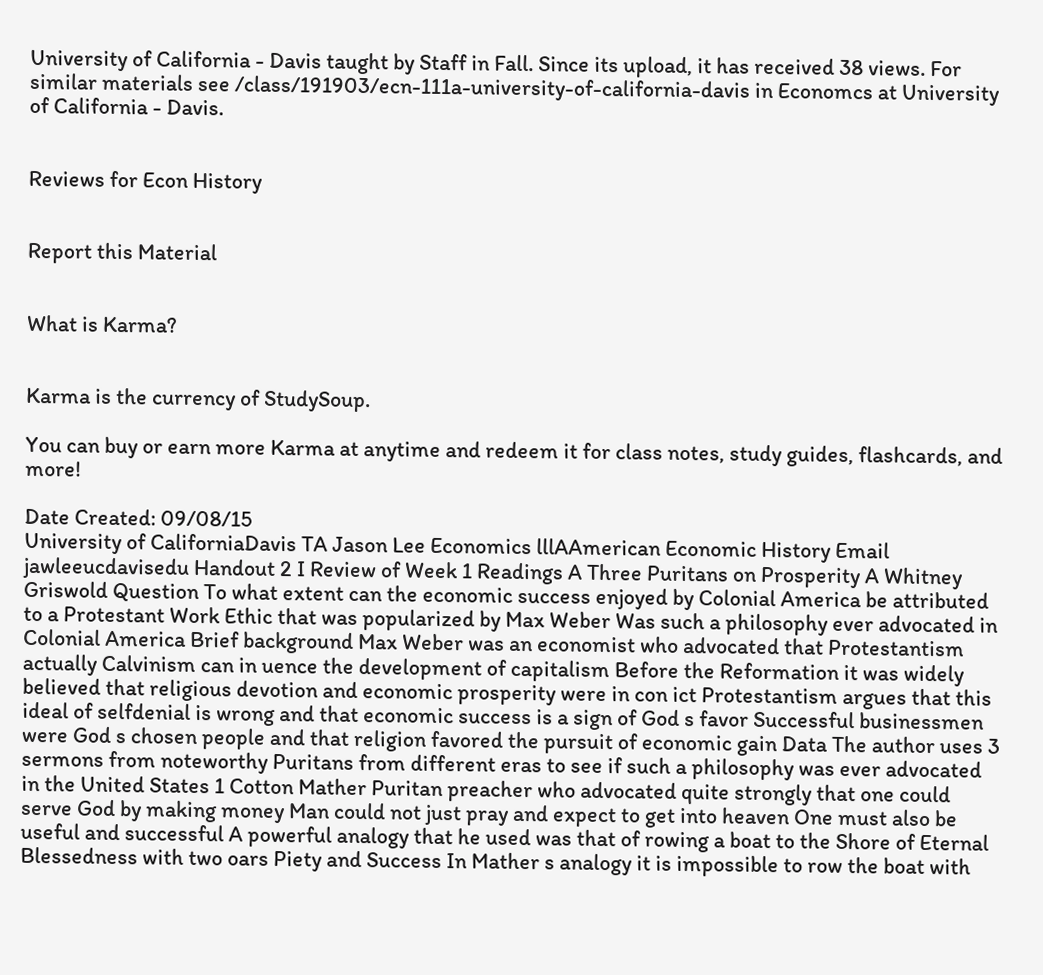University of California - Davis taught by Staff in Fall. Since its upload, it has received 38 views. For similar materials see /class/191903/ecn-111a-university-of-california-davis in Economcs at University of California - Davis.


Reviews for Econ History


Report this Material


What is Karma?


Karma is the currency of StudySoup.

You can buy or earn more Karma at anytime and redeem it for class notes, study guides, flashcards, and more!

Date Created: 09/08/15
University of CaliforniaDavis TA Jason Lee Economics lllAAmerican Economic History Email jawleeucdavisedu Handout 2 I Review of Week 1 Readings A Three Puritans on Prosperity A Whitney Griswold Question To what extent can the economic success enjoyed by Colonial America be attributed to a Protestant Work Ethic that was popularized by Max Weber Was such a philosophy ever advocated in Colonial America Brief background Max Weber was an economist who advocated that Protestantism actually Calvinism can in uence the development of capitalism Before the Reformation it was widely believed that religious devotion and economic prosperity were in con ict Protestantism argues that this ideal of selfdenial is wrong and that economic success is a sign of God s favor Successful businessmen were God s chosen people and that religion favored the pursuit of economic gain Data The author uses 3 sermons from noteworthy Puritans from different eras to see if such a philosophy was ever advocated in the United States 1 Cotton Mather Puritan preacher who advocated quite strongly that one could serve God by making money Man could not just pray and expect to get into heaven One must also be useful and successful A powerful analogy that he used was that of rowing a boat to the Shore of Eternal Blessedness with two oars Piety and Success In Mather s analogy it is impossible to row the boat with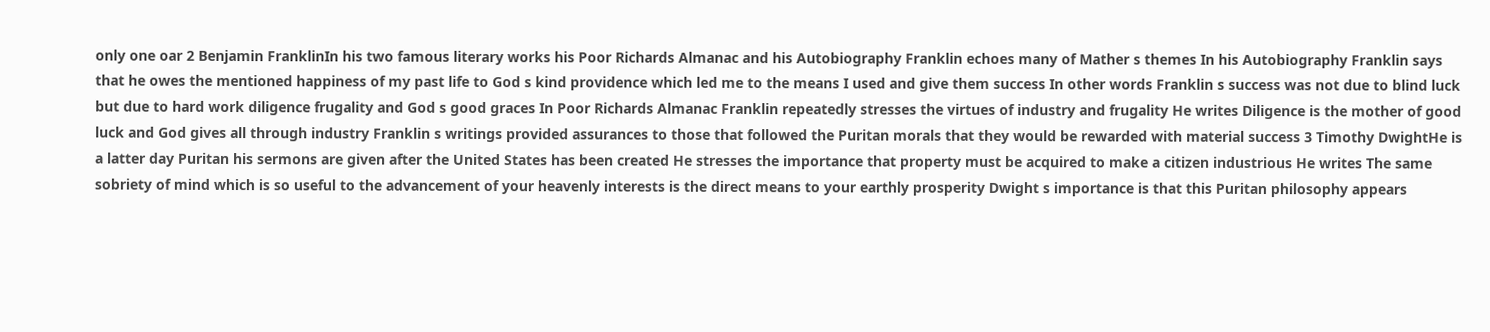only one oar 2 Benjamin FranklinIn his two famous literary works his Poor Richards Almanac and his Autobiography Franklin echoes many of Mather s themes In his Autobiography Franklin says that he owes the mentioned happiness of my past life to God s kind providence which led me to the means I used and give them success In other words Franklin s success was not due to blind luck but due to hard work diligence frugality and God s good graces In Poor Richards Almanac Franklin repeatedly stresses the virtues of industry and frugality He writes Diligence is the mother of good luck and God gives all through industry Franklin s writings provided assurances to those that followed the Puritan morals that they would be rewarded with material success 3 Timothy DwightHe is a latter day Puritan his sermons are given after the United States has been created He stresses the importance that property must be acquired to make a citizen industrious He writes The same sobriety of mind which is so useful to the advancement of your heavenly interests is the direct means to your earthly prosperity Dwight s importance is that this Puritan philosophy appears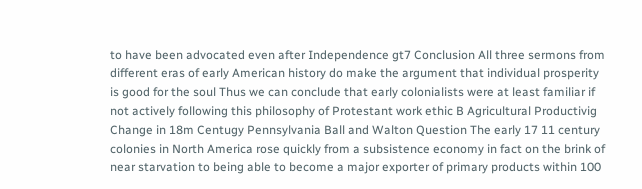to have been advocated even after Independence gt7 Conclusion All three sermons from different eras of early American history do make the argument that individual prosperity is good for the soul Thus we can conclude that early colonialists were at least familiar if not actively following this philosophy of Protestant work ethic B Agricultural Productivig Change in 18m Centugy Pennsylvania Ball and Walton Question The early 17 11 century colonies in North America rose quickly from a subsistence economy in fact on the brink of near starvation to being able to become a major exporter of primary products within 100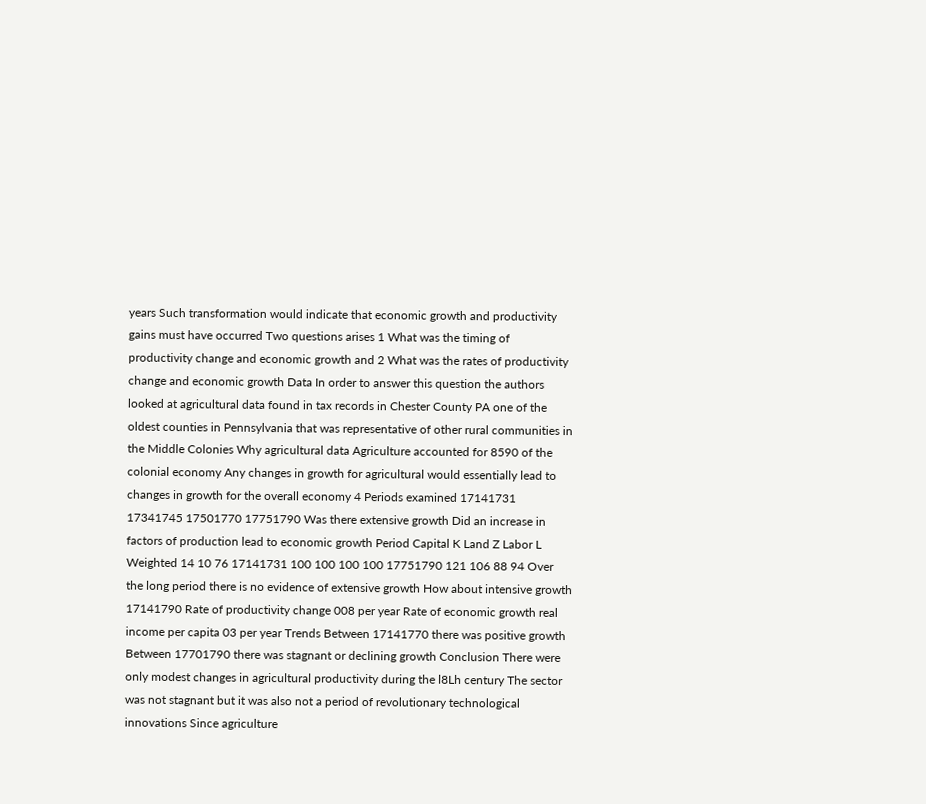years Such transformation would indicate that economic growth and productivity gains must have occurred Two questions arises 1 What was the timing of productivity change and economic growth and 2 What was the rates of productivity change and economic growth Data In order to answer this question the authors looked at agricultural data found in tax records in Chester County PA one of the oldest counties in Pennsylvania that was representative of other rural communities in the Middle Colonies Why agricultural data Agriculture accounted for 8590 of the colonial economy Any changes in growth for agricultural would essentially lead to changes in growth for the overall economy 4 Periods examined 17141731 17341745 17501770 17751790 Was there extensive growth Did an increase in factors of production lead to economic growth Period Capital K Land Z Labor L Weighted 14 10 76 17141731 100 100 100 100 17751790 121 106 88 94 Over the long period there is no evidence of extensive growth How about intensive growth 17141790 Rate of productivity change 008 per year Rate of economic growth real income per capita 03 per year Trends Between 17141770 there was positive growth Between 17701790 there was stagnant or declining growth Conclusion There were only modest changes in agricultural productivity during the l8Lh century The sector was not stagnant but it was also not a period of revolutionary technological innovations Since agriculture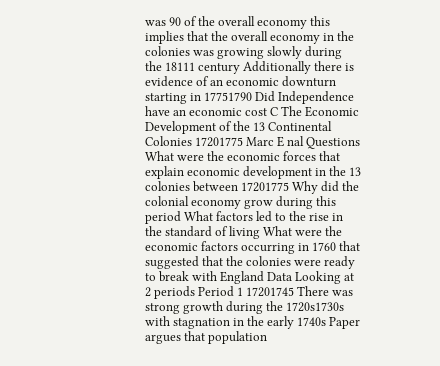was 90 of the overall economy this implies that the overall economy in the colonies was growing slowly during the 18111 century Additionally there is evidence of an economic downturn starting in 17751790 Did Independence have an economic cost C The Economic Development of the 13 Continental Colonies 17201775 Marc E nal Questions What were the economic forces that explain economic development in the 13 colonies between 17201775 Why did the colonial economy grow during this period What factors led to the rise in the standard of living What were the economic factors occurring in 1760 that suggested that the colonies were ready to break with England Data Looking at 2 periods Period 1 17201745 There was strong growth during the 1720s1730s with stagnation in the early 1740s Paper argues that population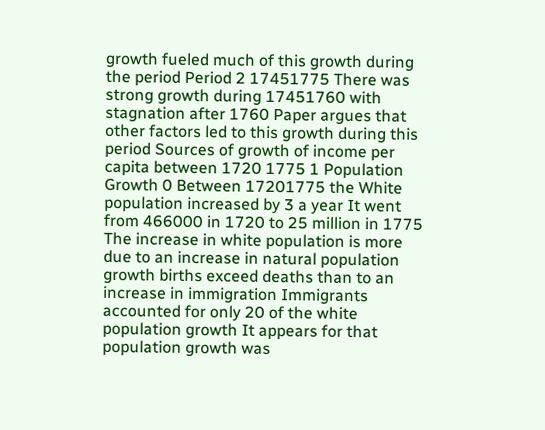growth fueled much of this growth during the period Period 2 17451775 There was strong growth during 17451760 with stagnation after 1760 Paper argues that other factors led to this growth during this period Sources of growth of income per capita between 1720 1775 1 Population Growth 0 Between 17201775 the White population increased by 3 a year It went from 466000 in 1720 to 25 million in 1775 The increase in white population is more due to an increase in natural population growth births exceed deaths than to an increase in immigration Immigrants accounted for only 20 of the white population growth It appears for that population growth was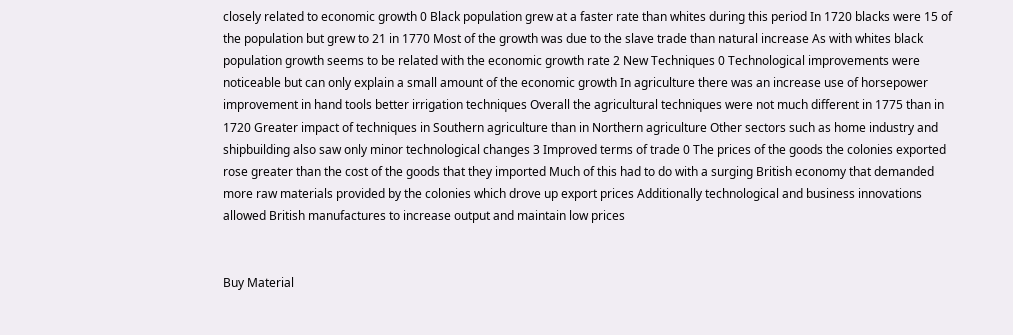closely related to economic growth 0 Black population grew at a faster rate than whites during this period In 1720 blacks were 15 of the population but grew to 21 in 1770 Most of the growth was due to the slave trade than natural increase As with whites black population growth seems to be related with the economic growth rate 2 New Techniques 0 Technological improvements were noticeable but can only explain a small amount of the economic growth In agriculture there was an increase use of horsepower improvement in hand tools better irrigation techniques Overall the agricultural techniques were not much different in 1775 than in 1720 Greater impact of techniques in Southern agriculture than in Northern agriculture Other sectors such as home industry and shipbuilding also saw only minor technological changes 3 Improved terms of trade 0 The prices of the goods the colonies exported rose greater than the cost of the goods that they imported Much of this had to do with a surging British economy that demanded more raw materials provided by the colonies which drove up export prices Additionally technological and business innovations allowed British manufactures to increase output and maintain low prices


Buy Material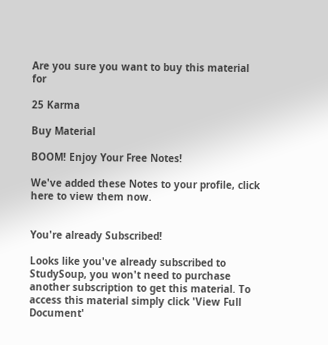Are you sure you want to buy this material for

25 Karma

Buy Material

BOOM! Enjoy Your Free Notes!

We've added these Notes to your profile, click here to view them now.


You're already Subscribed!

Looks like you've already subscribed to StudySoup, you won't need to purchase another subscription to get this material. To access this material simply click 'View Full Document'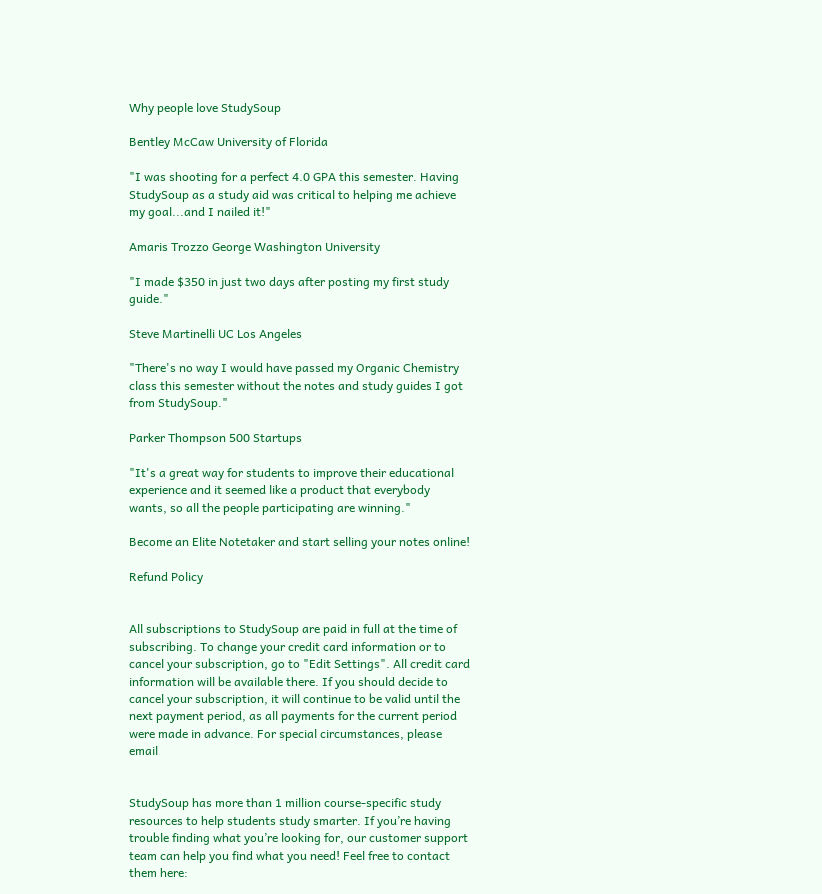Why people love StudySoup

Bentley McCaw University of Florida

"I was shooting for a perfect 4.0 GPA this semester. Having StudySoup as a study aid was critical to helping me achieve my goal...and I nailed it!"

Amaris Trozzo George Washington University

"I made $350 in just two days after posting my first study guide."

Steve Martinelli UC Los Angeles

"There's no way I would have passed my Organic Chemistry class this semester without the notes and study guides I got from StudySoup."

Parker Thompson 500 Startups

"It's a great way for students to improve their educational experience and it seemed like a product that everybody wants, so all the people participating are winning."

Become an Elite Notetaker and start selling your notes online!

Refund Policy


All subscriptions to StudySoup are paid in full at the time of subscribing. To change your credit card information or to cancel your subscription, go to "Edit Settings". All credit card information will be available there. If you should decide to cancel your subscription, it will continue to be valid until the next payment period, as all payments for the current period were made in advance. For special circumstances, please email


StudySoup has more than 1 million course-specific study resources to help students study smarter. If you’re having trouble finding what you’re looking for, our customer support team can help you find what you need! Feel free to contact them here: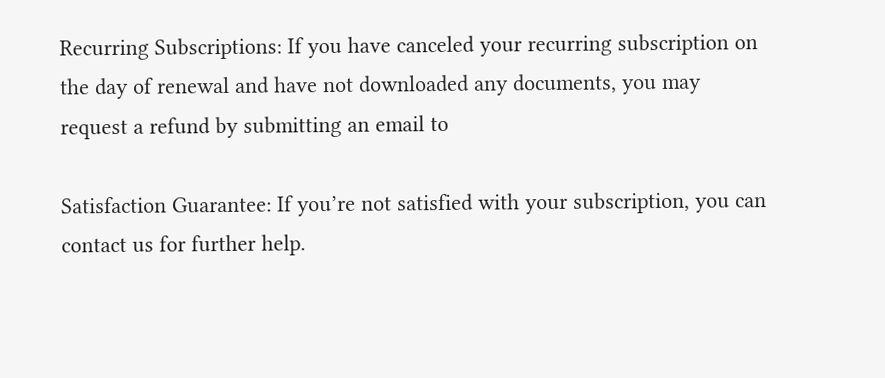Recurring Subscriptions: If you have canceled your recurring subscription on the day of renewal and have not downloaded any documents, you may request a refund by submitting an email to

Satisfaction Guarantee: If you’re not satisfied with your subscription, you can contact us for further help.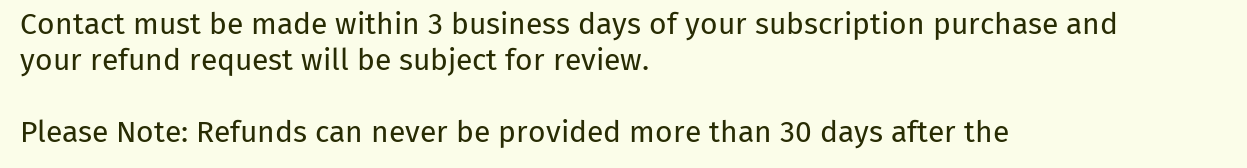Contact must be made within 3 business days of your subscription purchase and your refund request will be subject for review.

Please Note: Refunds can never be provided more than 30 days after the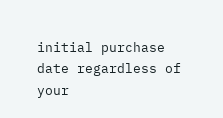initial purchase date regardless of your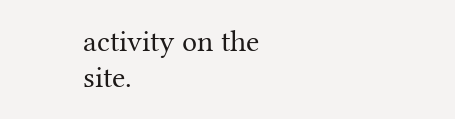activity on the site.